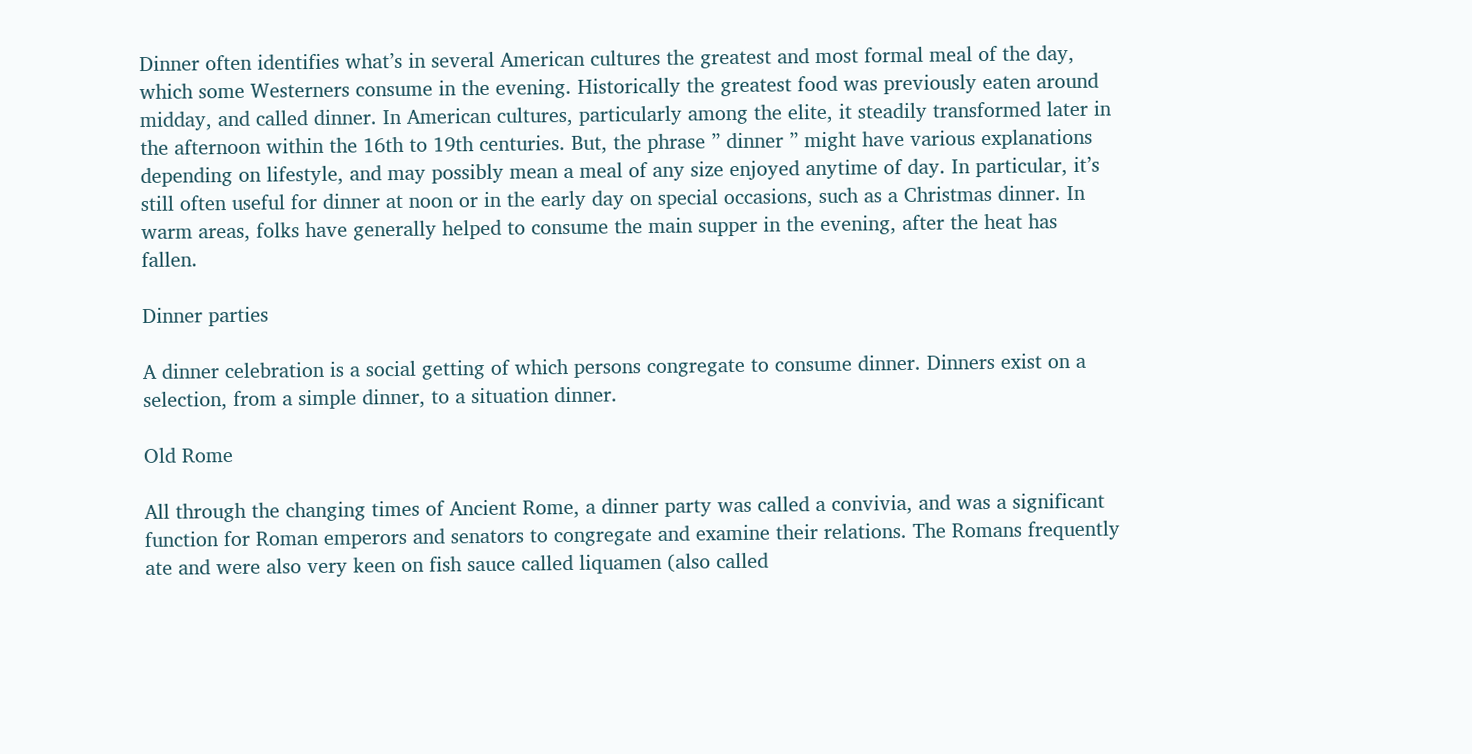Dinner often identifies what’s in several American cultures the greatest and most formal meal of the day, which some Westerners consume in the evening. Historically the greatest food was previously eaten around midday, and called dinner. In American cultures, particularly among the elite, it steadily transformed later in the afternoon within the 16th to 19th centuries. But, the phrase ” dinner ” might have various explanations depending on lifestyle, and may possibly mean a meal of any size enjoyed anytime of day. In particular, it’s still often useful for dinner at noon or in the early day on special occasions, such as a Christmas dinner. In warm areas, folks have generally helped to consume the main supper in the evening, after the heat has fallen.

Dinner parties

A dinner celebration is a social getting of which persons congregate to consume dinner. Dinners exist on a selection, from a simple dinner, to a situation dinner.

Old Rome

All through the changing times of Ancient Rome, a dinner party was called a convivia, and was a significant function for Roman emperors and senators to congregate and examine their relations. The Romans frequently ate and were also very keen on fish sauce called liquamen (also called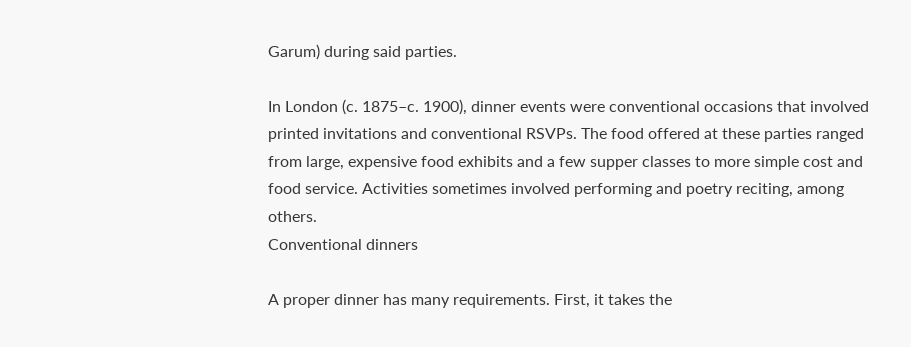Garum) during said parties.

In London (c. 1875–c. 1900), dinner events were conventional occasions that involved printed invitations and conventional RSVPs. The food offered at these parties ranged from large, expensive food exhibits and a few supper classes to more simple cost and food service. Activities sometimes involved performing and poetry reciting, among others.
Conventional dinners

A proper dinner has many requirements. First, it takes the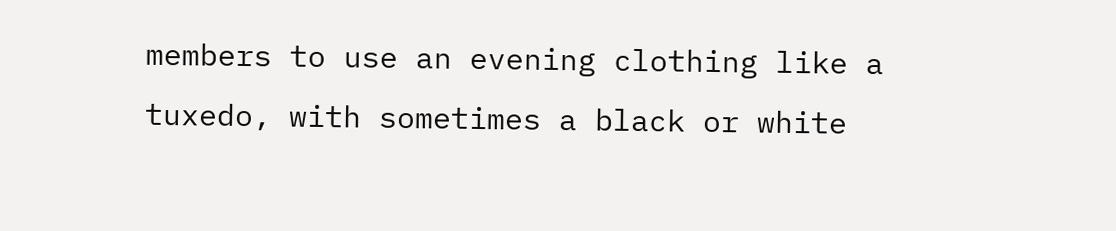members to use an evening clothing like a tuxedo, with sometimes a black or white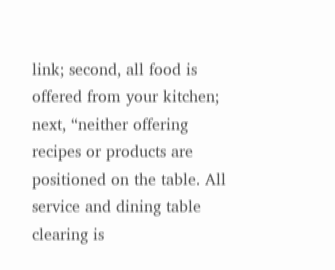link; second, all food is offered from your kitchen; next, “neither offering recipes or products are positioned on the table. All service and dining table clearing is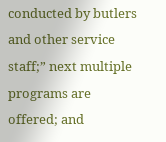conducted by butlers and other service staff;” next multiple programs are offered; and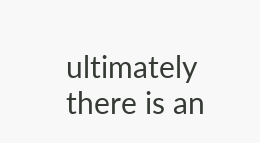ultimately there is an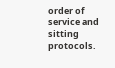order of service and sitting protocols.